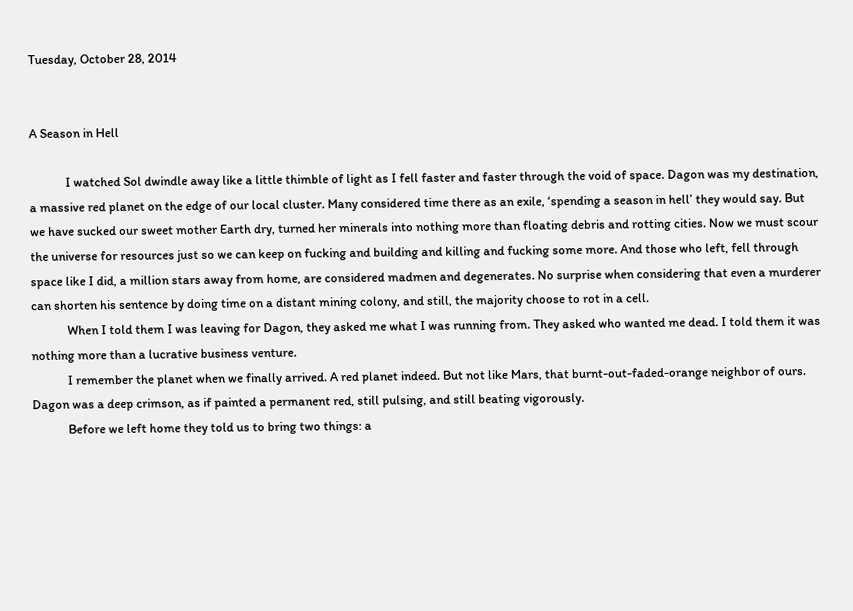Tuesday, October 28, 2014


A Season in Hell

            I watched Sol dwindle away like a little thimble of light as I fell faster and faster through the void of space. Dagon was my destination, a massive red planet on the edge of our local cluster. Many considered time there as an exile, ‘spending a season in hell’ they would say. But we have sucked our sweet mother Earth dry, turned her minerals into nothing more than floating debris and rotting cities. Now we must scour the universe for resources just so we can keep on fucking and building and killing and fucking some more. And those who left, fell through space like I did, a million stars away from home, are considered madmen and degenerates. No surprise when considering that even a murderer can shorten his sentence by doing time on a distant mining colony, and still, the majority choose to rot in a cell.
            When I told them I was leaving for Dagon, they asked me what I was running from. They asked who wanted me dead. I told them it was nothing more than a lucrative business venture.
            I remember the planet when we finally arrived. A red planet indeed. But not like Mars, that burnt-out-faded-orange neighbor of ours. Dagon was a deep crimson, as if painted a permanent red, still pulsing, and still beating vigorously.
            Before we left home they told us to bring two things: a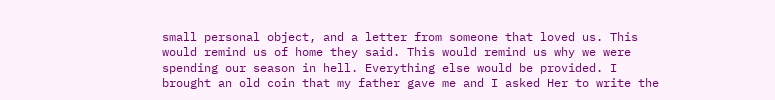small personal object, and a letter from someone that loved us. This would remind us of home they said. This would remind us why we were spending our season in hell. Everything else would be provided. I brought an old coin that my father gave me and I asked Her to write the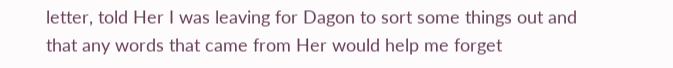letter, told Her I was leaving for Dagon to sort some things out and that any words that came from Her would help me forget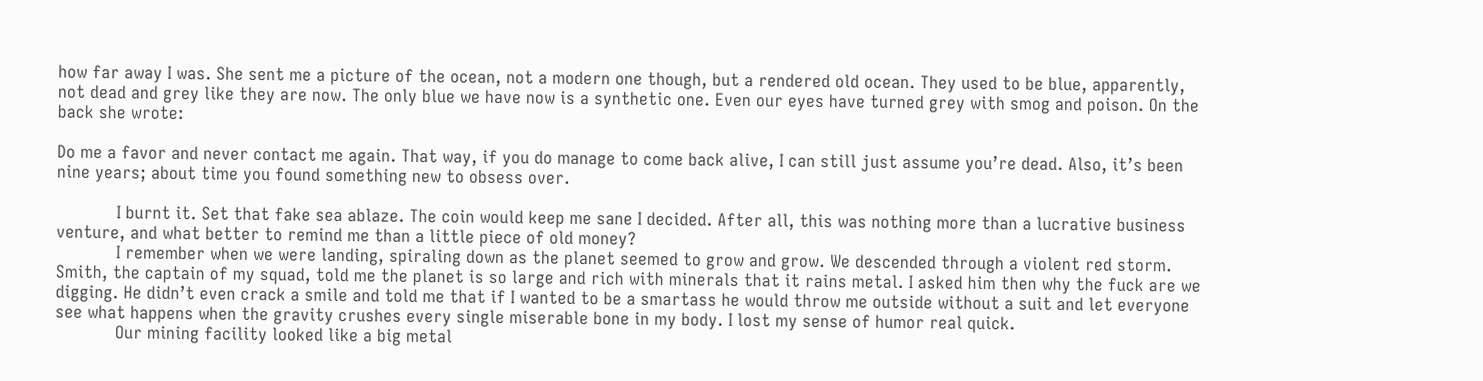how far away I was. She sent me a picture of the ocean, not a modern one though, but a rendered old ocean. They used to be blue, apparently, not dead and grey like they are now. The only blue we have now is a synthetic one. Even our eyes have turned grey with smog and poison. On the back she wrote:

Do me a favor and never contact me again. That way, if you do manage to come back alive, I can still just assume you’re dead. Also, it’s been nine years; about time you found something new to obsess over.

            I burnt it. Set that fake sea ablaze. The coin would keep me sane I decided. After all, this was nothing more than a lucrative business venture, and what better to remind me than a little piece of old money?
            I remember when we were landing, spiraling down as the planet seemed to grow and grow. We descended through a violent red storm. Smith, the captain of my squad, told me the planet is so large and rich with minerals that it rains metal. I asked him then why the fuck are we digging. He didn’t even crack a smile and told me that if I wanted to be a smartass he would throw me outside without a suit and let everyone see what happens when the gravity crushes every single miserable bone in my body. I lost my sense of humor real quick.
            Our mining facility looked like a big metal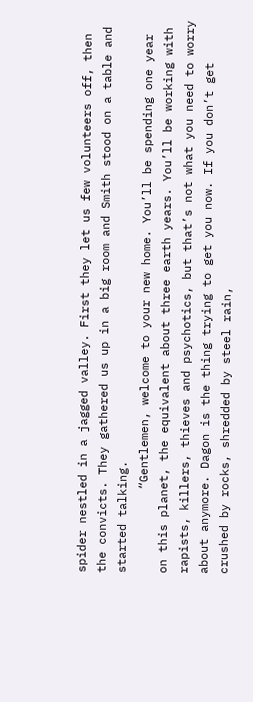spider nestled in a jagged valley. First they let us few volunteers off, then the convicts. They gathered us up in a big room and Smith stood on a table and started talking.
            “Gentlemen, welcome to your new home. You’ll be spending one year on this planet, the equivalent about three earth years. You’ll be working with rapists, killers, thieves and psychotics, but that’s not what you need to worry about anymore. Dagon is the thing trying to get you now. If you don’t get crushed by rocks, shredded by steel rain,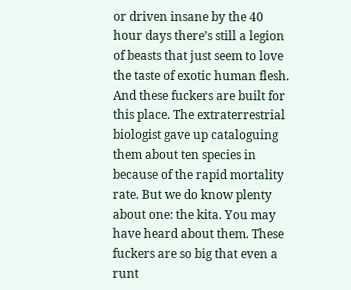or driven insane by the 40 hour days there’s still a legion of beasts that just seem to love the taste of exotic human flesh. And these fuckers are built for this place. The extraterrestrial biologist gave up cataloguing them about ten species in because of the rapid mortality rate. But we do know plenty about one: the kita. You may have heard about them. These fuckers are so big that even a runt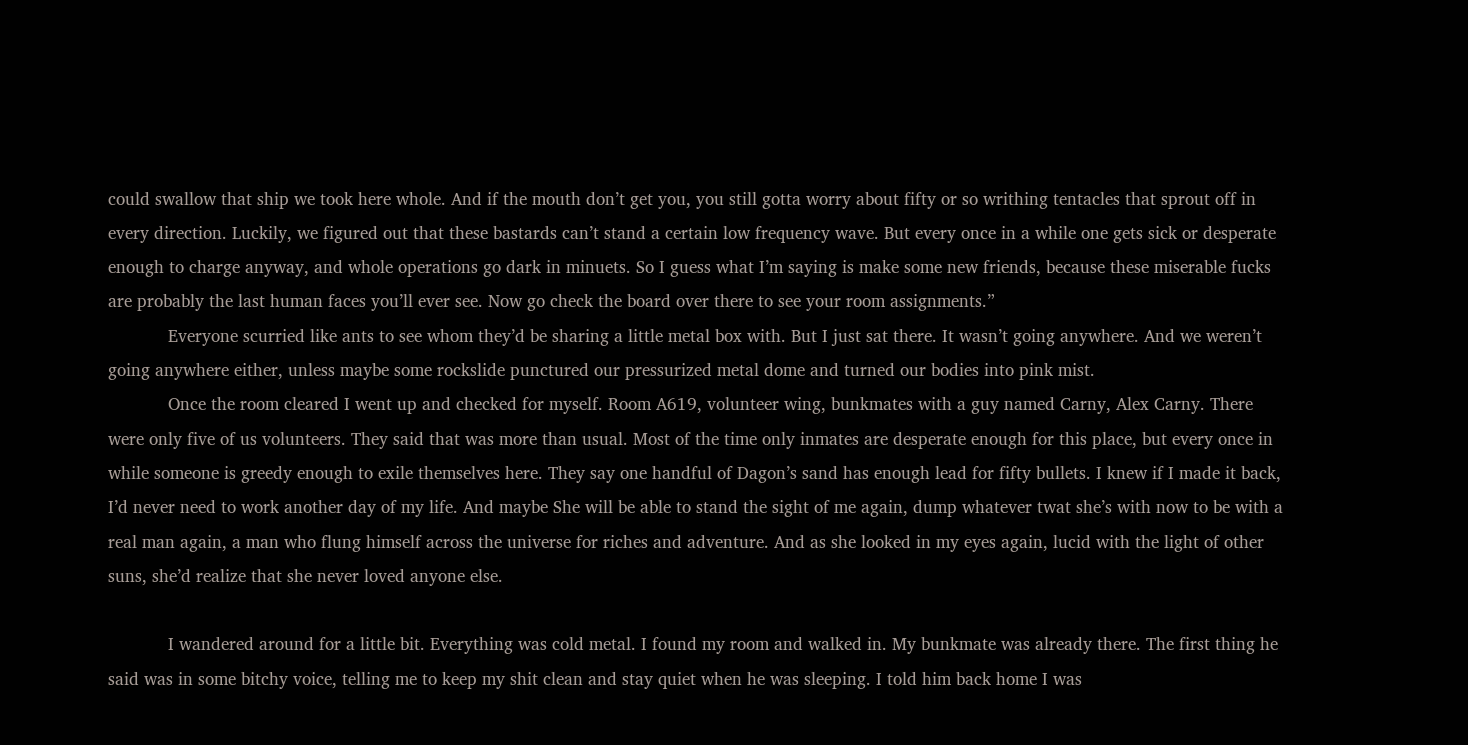could swallow that ship we took here whole. And if the mouth don’t get you, you still gotta worry about fifty or so writhing tentacles that sprout off in every direction. Luckily, we figured out that these bastards can’t stand a certain low frequency wave. But every once in a while one gets sick or desperate enough to charge anyway, and whole operations go dark in minuets. So I guess what I’m saying is make some new friends, because these miserable fucks are probably the last human faces you’ll ever see. Now go check the board over there to see your room assignments.”
            Everyone scurried like ants to see whom they’d be sharing a little metal box with. But I just sat there. It wasn’t going anywhere. And we weren’t going anywhere either, unless maybe some rockslide punctured our pressurized metal dome and turned our bodies into pink mist.
            Once the room cleared I went up and checked for myself. Room A619, volunteer wing, bunkmates with a guy named Carny, Alex Carny. There were only five of us volunteers. They said that was more than usual. Most of the time only inmates are desperate enough for this place, but every once in while someone is greedy enough to exile themselves here. They say one handful of Dagon’s sand has enough lead for fifty bullets. I knew if I made it back, I’d never need to work another day of my life. And maybe She will be able to stand the sight of me again, dump whatever twat she’s with now to be with a real man again, a man who flung himself across the universe for riches and adventure. And as she looked in my eyes again, lucid with the light of other suns, she’d realize that she never loved anyone else.

            I wandered around for a little bit. Everything was cold metal. I found my room and walked in. My bunkmate was already there. The first thing he said was in some bitchy voice, telling me to keep my shit clean and stay quiet when he was sleeping. I told him back home I was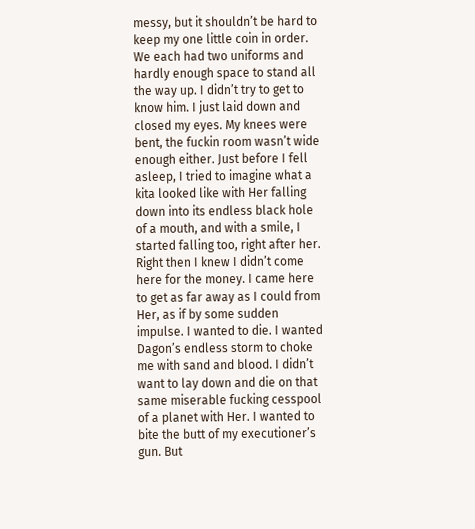messy, but it shouldn’t be hard to keep my one little coin in order. We each had two uniforms and hardly enough space to stand all the way up. I didn’t try to get to know him. I just laid down and closed my eyes. My knees were bent, the fuckin room wasn’t wide enough either. Just before I fell asleep, I tried to imagine what a kita looked like with Her falling down into its endless black hole of a mouth, and with a smile, I started falling too, right after her. Right then I knew I didn’t come here for the money. I came here to get as far away as I could from Her, as if by some sudden impulse. I wanted to die. I wanted Dagon’s endless storm to choke me with sand and blood. I didn’t want to lay down and die on that same miserable fucking cesspool of a planet with Her. I wanted to bite the butt of my executioner’s gun. But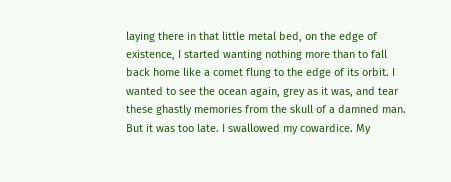laying there in that little metal bed, on the edge of existence, I started wanting nothing more than to fall back home like a comet flung to the edge of its orbit. I wanted to see the ocean again, grey as it was, and tear these ghastly memories from the skull of a damned man. But it was too late. I swallowed my cowardice. My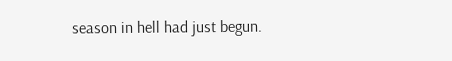season in hell had just begun.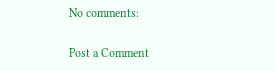No comments:

Post a Comment